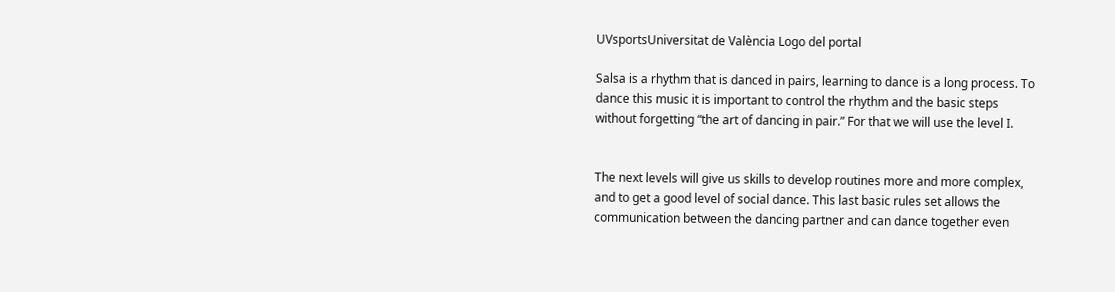UVsportsUniversitat de València Logo del portal

Salsa is a rhythm that is danced in pairs, learning to dance is a long process. To dance this music it is important to control the rhythm and the basic steps without forgetting “the art of dancing in pair.” For that we will use the level I.


The next levels will give us skills to develop routines more and more complex, and to get a good level of social dance. This last basic rules set allows the communication between the dancing partner and can dance together even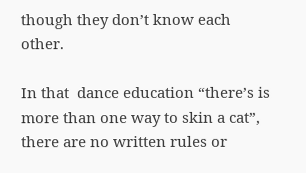though they don’t know each other.

In that  dance education “there’s is more than one way to skin a cat”, there are no written rules or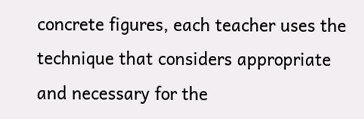concrete figures, each teacher uses the technique that considers appropriate and necessary for the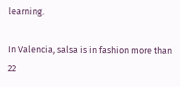learning.

In Valencia, salsa is in fashion more than 22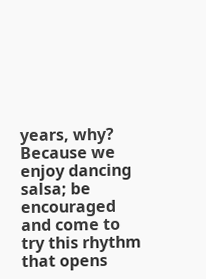years, why? Because we enjoy dancing salsa; be encouraged  and come to try this rhythm that opens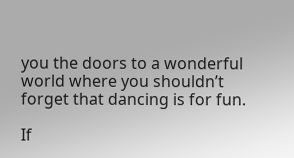you the doors to a wonderful world where you shouldn’t forget that dancing is for fun.

If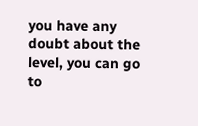you have any doubt about the level, you can go to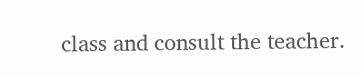class and consult the teacher.